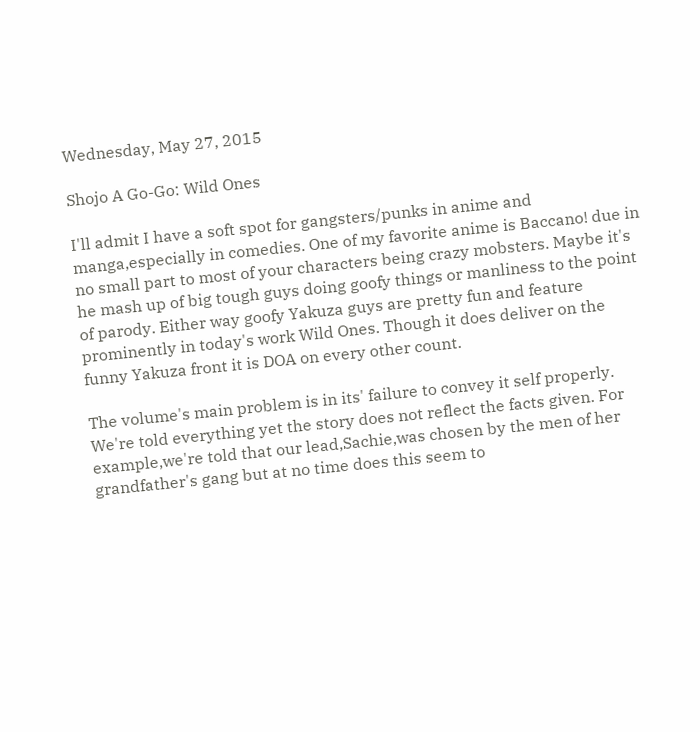Wednesday, May 27, 2015

Shojo A Go-Go: Wild Ones

I'll admit I have a soft spot for gangsters/punks in anime and manga,especially in comedies. One of my favorite anime is Baccano! due in no small part to most of your characters being crazy mobsters. Maybe it's he mash up of big tough guys doing goofy things or manliness to the point of parody. Either way goofy Yakuza guys are pretty fun and feature prominently in today's work Wild Ones. Though it does deliver on the funny Yakuza front it is DOA on every other count.

The volume's main problem is in its' failure to convey it self properly. We're told everything yet the story does not reflect the facts given. For example,we're told that our lead,Sachie,was chosen by the men of her grandfather's gang but at no time does this seem to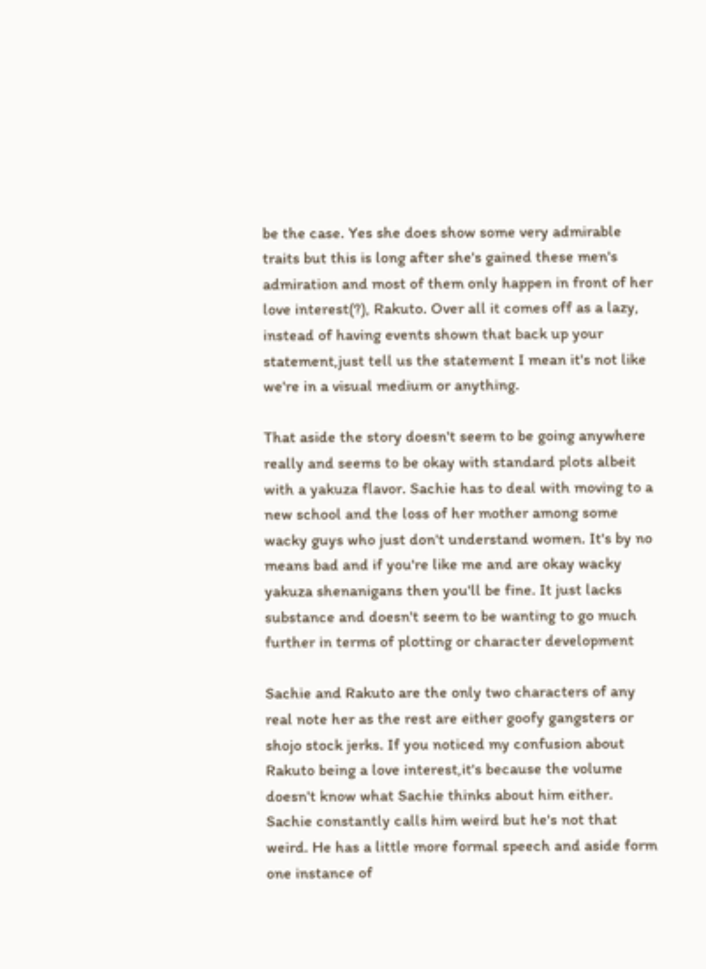be the case. Yes she does show some very admirable traits but this is long after she's gained these men's admiration and most of them only happen in front of her love interest(?), Rakuto. Over all it comes off as a lazy, instead of having events shown that back up your statement,just tell us the statement I mean it's not like we're in a visual medium or anything.

That aside the story doesn't seem to be going anywhere really and seems to be okay with standard plots albeit with a yakuza flavor. Sachie has to deal with moving to a new school and the loss of her mother among some wacky guys who just don't understand women. It's by no means bad and if you're like me and are okay wacky yakuza shenanigans then you'll be fine. It just lacks substance and doesn't seem to be wanting to go much further in terms of plotting or character development

Sachie and Rakuto are the only two characters of any real note her as the rest are either goofy gangsters or shojo stock jerks. If you noticed my confusion about Rakuto being a love interest,it's because the volume doesn't know what Sachie thinks about him either. Sachie constantly calls him weird but he's not that weird. He has a little more formal speech and aside form one instance of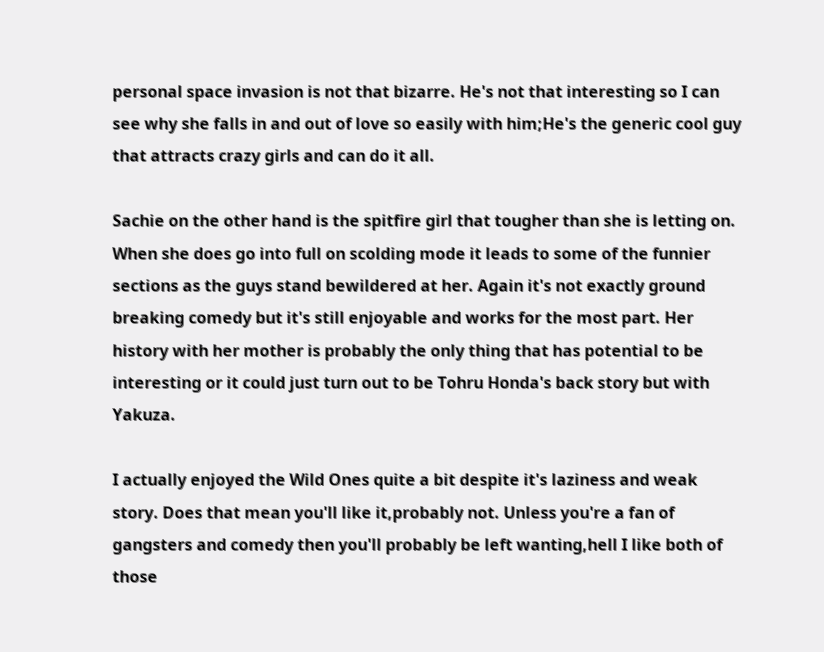personal space invasion is not that bizarre. He's not that interesting so I can see why she falls in and out of love so easily with him;He's the generic cool guy that attracts crazy girls and can do it all.

Sachie on the other hand is the spitfire girl that tougher than she is letting on. When she does go into full on scolding mode it leads to some of the funnier sections as the guys stand bewildered at her. Again it's not exactly ground breaking comedy but it's still enjoyable and works for the most part. Her history with her mother is probably the only thing that has potential to be interesting or it could just turn out to be Tohru Honda's back story but with Yakuza.

I actually enjoyed the Wild Ones quite a bit despite it's laziness and weak story. Does that mean you'll like it,probably not. Unless you're a fan of gangsters and comedy then you'll probably be left wanting,hell I like both of those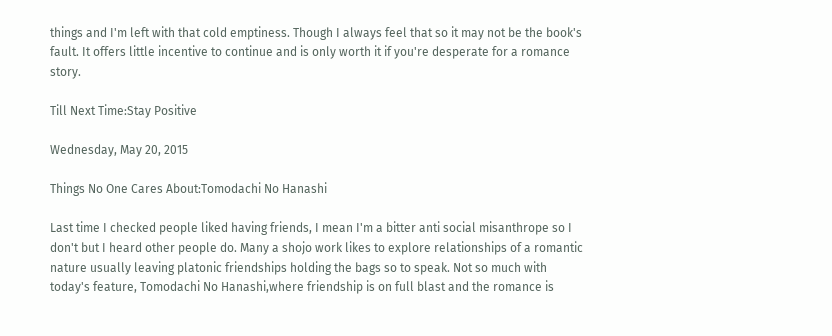things and I'm left with that cold emptiness. Though I always feel that so it may not be the book's fault. It offers little incentive to continue and is only worth it if you're desperate for a romance story.

Till Next Time:Stay Positive

Wednesday, May 20, 2015

Things No One Cares About:Tomodachi No Hanashi

Last time I checked people liked having friends, I mean I'm a bitter anti social misanthrope so I don't but I heard other people do. Many a shojo work likes to explore relationships of a romantic nature usually leaving platonic friendships holding the bags so to speak. Not so much with today's feature, Tomodachi No Hanashi,where friendship is on full blast and the romance is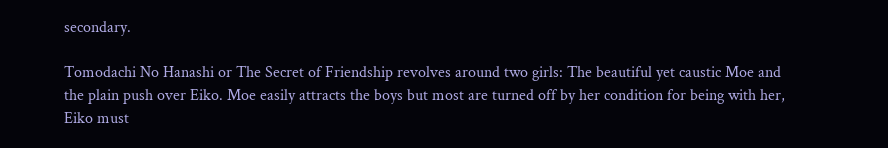secondary.

Tomodachi No Hanashi or The Secret of Friendship revolves around two girls: The beautiful yet caustic Moe and the plain push over Eiko. Moe easily attracts the boys but most are turned off by her condition for being with her, Eiko must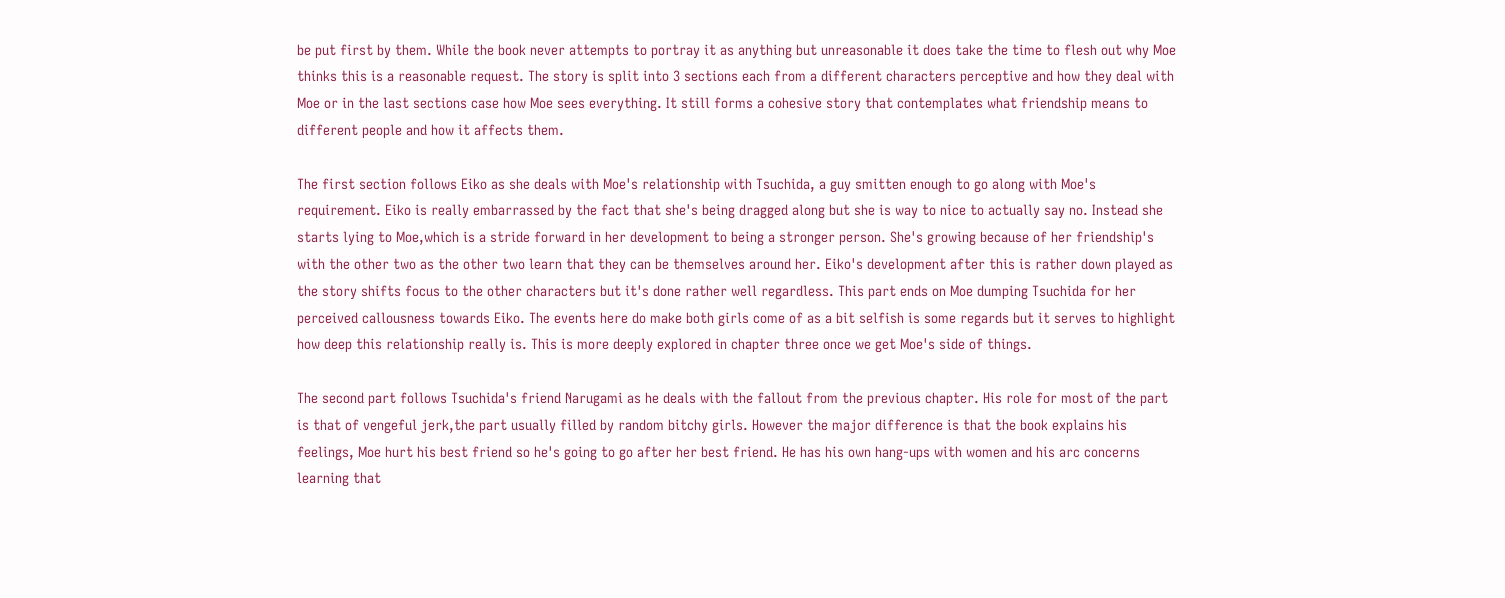be put first by them. While the book never attempts to portray it as anything but unreasonable it does take the time to flesh out why Moe thinks this is a reasonable request. The story is split into 3 sections each from a different characters perceptive and how they deal with Moe or in the last sections case how Moe sees everything. It still forms a cohesive story that contemplates what friendship means to different people and how it affects them.

The first section follows Eiko as she deals with Moe's relationship with Tsuchida, a guy smitten enough to go along with Moe's requirement. Eiko is really embarrassed by the fact that she's being dragged along but she is way to nice to actually say no. Instead she starts lying to Moe,which is a stride forward in her development to being a stronger person. She's growing because of her friendship's with the other two as the other two learn that they can be themselves around her. Eiko's development after this is rather down played as the story shifts focus to the other characters but it's done rather well regardless. This part ends on Moe dumping Tsuchida for her perceived callousness towards Eiko. The events here do make both girls come of as a bit selfish is some regards but it serves to highlight how deep this relationship really is. This is more deeply explored in chapter three once we get Moe's side of things.

The second part follows Tsuchida's friend Narugami as he deals with the fallout from the previous chapter. His role for most of the part is that of vengeful jerk,the part usually filled by random bitchy girls. However the major difference is that the book explains his feelings, Moe hurt his best friend so he's going to go after her best friend. He has his own hang-ups with women and his arc concerns learning that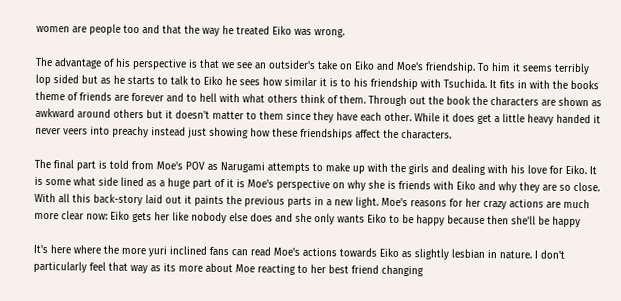women are people too and that the way he treated Eiko was wrong.

The advantage of his perspective is that we see an outsider's take on Eiko and Moe's friendship. To him it seems terribly lop sided but as he starts to talk to Eiko he sees how similar it is to his friendship with Tsuchida. It fits in with the books theme of friends are forever and to hell with what others think of them. Through out the book the characters are shown as awkward around others but it doesn't matter to them since they have each other. While it does get a little heavy handed it never veers into preachy instead just showing how these friendships affect the characters.

The final part is told from Moe's POV as Narugami attempts to make up with the girls and dealing with his love for Eiko. It is some what side lined as a huge part of it is Moe's perspective on why she is friends with Eiko and why they are so close. With all this back-story laid out it paints the previous parts in a new light. Moe's reasons for her crazy actions are much more clear now: Eiko gets her like nobody else does and she only wants Eiko to be happy because then she'll be happy

It's here where the more yuri inclined fans can read Moe's actions towards Eiko as slightly lesbian in nature. I don't particularly feel that way as its more about Moe reacting to her best friend changing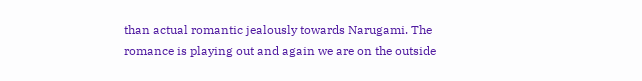than actual romantic jealously towards Narugami. The romance is playing out and again we are on the outside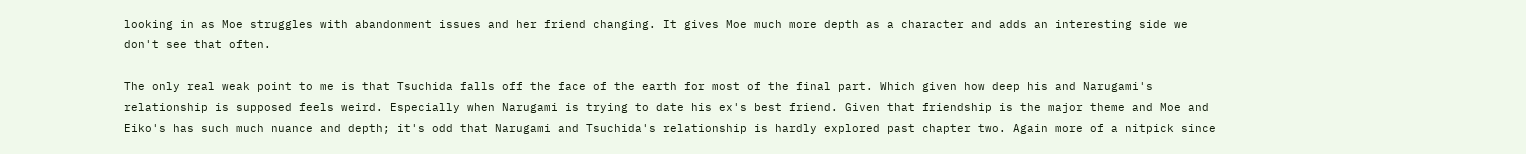looking in as Moe struggles with abandonment issues and her friend changing. It gives Moe much more depth as a character and adds an interesting side we don't see that often.

The only real weak point to me is that Tsuchida falls off the face of the earth for most of the final part. Which given how deep his and Narugami's relationship is supposed feels weird. Especially when Narugami is trying to date his ex's best friend. Given that friendship is the major theme and Moe and Eiko's has such much nuance and depth; it's odd that Narugami and Tsuchida's relationship is hardly explored past chapter two. Again more of a nitpick since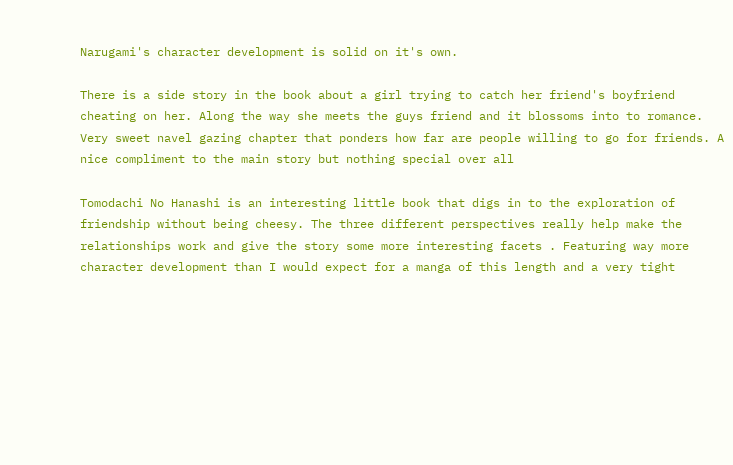Narugami's character development is solid on it's own.

There is a side story in the book about a girl trying to catch her friend's boyfriend cheating on her. Along the way she meets the guys friend and it blossoms into to romance. Very sweet navel gazing chapter that ponders how far are people willing to go for friends. A nice compliment to the main story but nothing special over all

Tomodachi No Hanashi is an interesting little book that digs in to the exploration of friendship without being cheesy. The three different perspectives really help make the relationships work and give the story some more interesting facets . Featuring way more character development than I would expect for a manga of this length and a very tight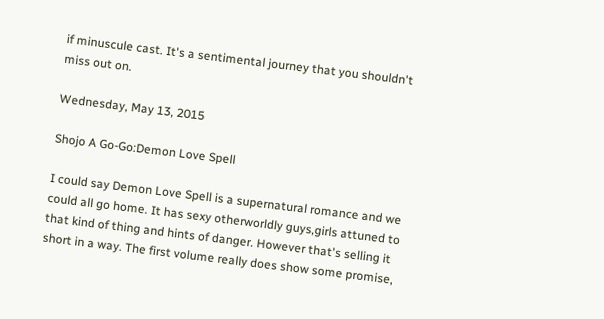if minuscule cast. It's a sentimental journey that you shouldn't miss out on.

Wednesday, May 13, 2015

Shojo A Go-Go:Demon Love Spell

I could say Demon Love Spell is a supernatural romance and we could all go home. It has sexy otherworldly guys,girls attuned to that kind of thing and hints of danger. However that's selling it short in a way. The first volume really does show some promise,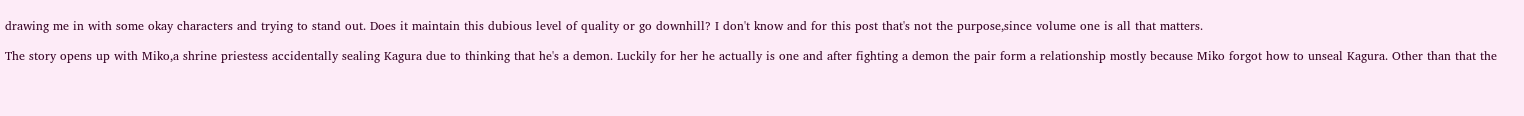drawing me in with some okay characters and trying to stand out. Does it maintain this dubious level of quality or go downhill? I don't know and for this post that's not the purpose,since volume one is all that matters.

The story opens up with Miko,a shrine priestess accidentally sealing Kagura due to thinking that he's a demon. Luckily for her he actually is one and after fighting a demon the pair form a relationship mostly because Miko forgot how to unseal Kagura. Other than that the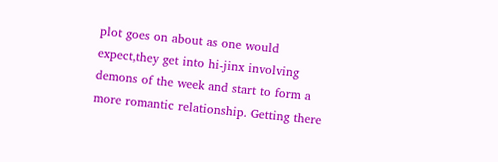plot goes on about as one would expect,they get into hi-jinx involving demons of the week and start to form a more romantic relationship. Getting there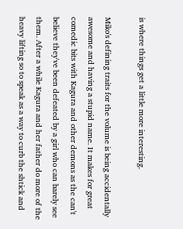is where things get a little more interesting.

Miko's defining traits for the volume is being accidentally awesome and having a stupid name. It makes for great comedic bits with Kagura and other demons as the can't believe they've been defeated by a girl who can barely see them. After a while Kagura and her father do more of the heavy lifting so to speak as a way to curb the shtick and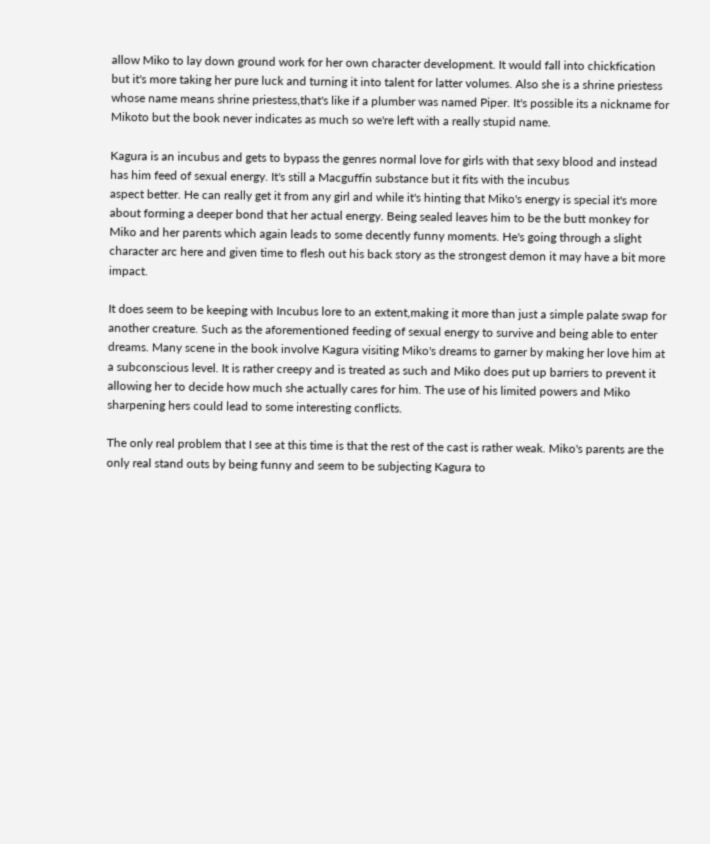allow Miko to lay down ground work for her own character development. It would fall into chickfication but it's more taking her pure luck and turning it into talent for latter volumes. Also she is a shrine priestess whose name means shrine priestess,that's like if a plumber was named Piper. It's possible its a nickname for Mikoto but the book never indicates as much so we're left with a really stupid name.

Kagura is an incubus and gets to bypass the genres normal love for girls with that sexy blood and instead has him feed of sexual energy. It's still a Macguffin substance but it fits with the incubus
aspect better. He can really get it from any girl and while it's hinting that Miko's energy is special it's more about forming a deeper bond that her actual energy. Being sealed leaves him to be the butt monkey for Miko and her parents which again leads to some decently funny moments. He's going through a slight character arc here and given time to flesh out his back story as the strongest demon it may have a bit more impact.

It does seem to be keeping with Incubus lore to an extent,making it more than just a simple palate swap for another creature. Such as the aforementioned feeding of sexual energy to survive and being able to enter dreams. Many scene in the book involve Kagura visiting Miko's dreams to garner by making her love him at a subconscious level. It is rather creepy and is treated as such and Miko does put up barriers to prevent it allowing her to decide how much she actually cares for him. The use of his limited powers and Miko sharpening hers could lead to some interesting conflicts.

The only real problem that I see at this time is that the rest of the cast is rather weak. Miko's parents are the only real stand outs by being funny and seem to be subjecting Kagura to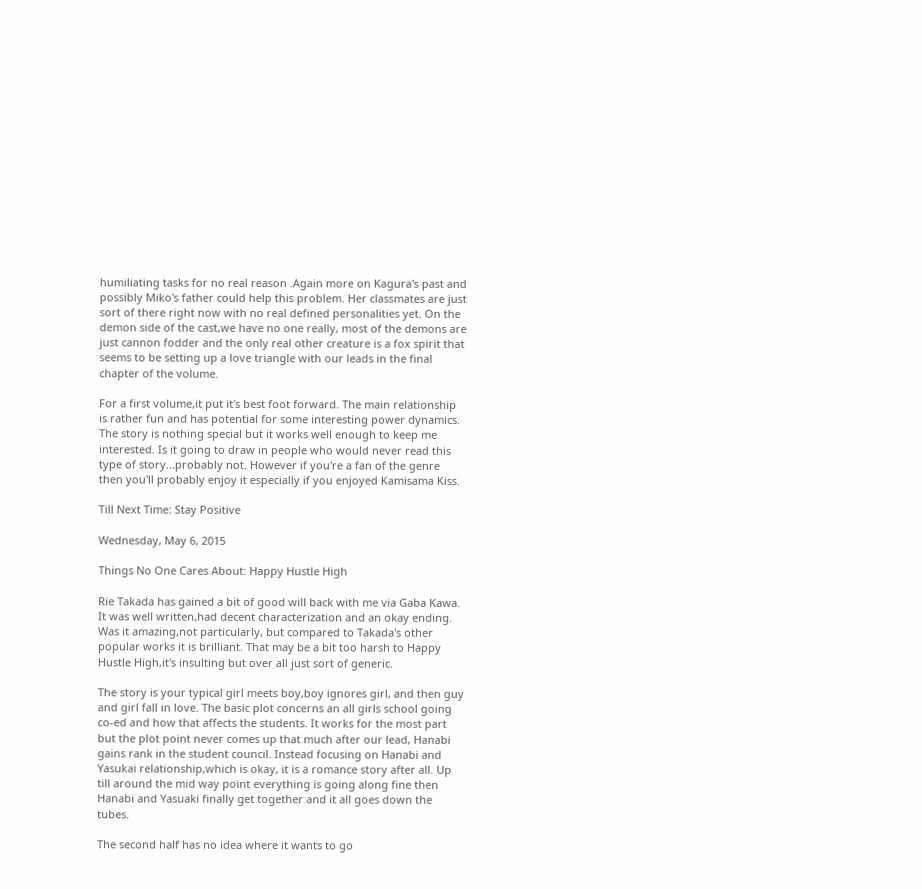humiliating tasks for no real reason .Again more on Kagura's past and possibly Miko's father could help this problem. Her classmates are just sort of there right now with no real defined personalities yet. On the demon side of the cast,we have no one really, most of the demons are just cannon fodder and the only real other creature is a fox spirit that seems to be setting up a love triangle with our leads in the final chapter of the volume.

For a first volume,it put it's best foot forward. The main relationship is rather fun and has potential for some interesting power dynamics. The story is nothing special but it works well enough to keep me interested. Is it going to draw in people who would never read this type of story...probably not. However if you're a fan of the genre then you'll probably enjoy it especially if you enjoyed Kamisama Kiss.

Till Next Time: Stay Positive

Wednesday, May 6, 2015

Things No One Cares About: Happy Hustle High

Rie Takada has gained a bit of good will back with me via Gaba Kawa. It was well written,had decent characterization and an okay ending. Was it amazing,not particularly, but compared to Takada's other popular works it is brilliant. That may be a bit too harsh to Happy Hustle High,it's insulting but over all just sort of generic.

The story is your typical girl meets boy,boy ignores girl, and then guy and girl fall in love. The basic plot concerns an all girls school going co-ed and how that affects the students. It works for the most part but the plot point never comes up that much after our lead, Hanabi gains rank in the student council. Instead focusing on Hanabi and Yasukai relationship,which is okay, it is a romance story after all. Up till around the mid way point everything is going along fine then Hanabi and Yasuaki finally get together and it all goes down the tubes.

The second half has no idea where it wants to go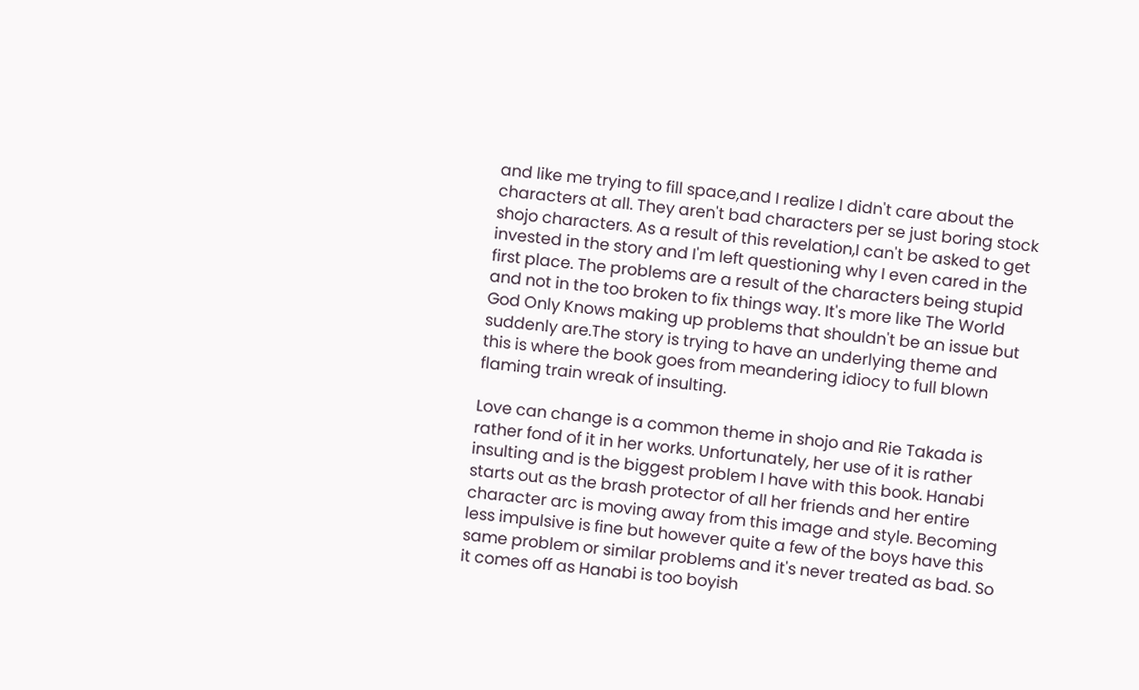and like me trying to fill space,and I realize I didn't care about the characters at all. They aren't bad characters per se just boring stock shojo characters. As a result of this revelation,I can't be asked to get invested in the story and I'm left questioning why I even cared in the first place. The problems are a result of the characters being stupid and not in the too broken to fix things way. It's more like The World God Only Knows making up problems that shouldn't be an issue but suddenly are.The story is trying to have an underlying theme and this is where the book goes from meandering idiocy to full blown flaming train wreak of insulting.

Love can change is a common theme in shojo and Rie Takada is rather fond of it in her works. Unfortunately, her use of it is rather insulting and is the biggest problem I have with this book. Hanabi starts out as the brash protector of all her friends and her entire character arc is moving away from this image and style. Becoming less impulsive is fine but however quite a few of the boys have this same problem or similar problems and it's never treated as bad. So it comes off as Hanabi is too boyish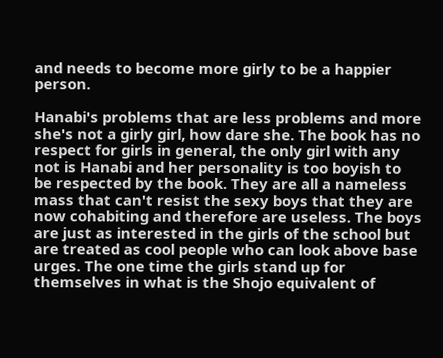and needs to become more girly to be a happier person.

Hanabi's problems that are less problems and more she's not a girly girl, how dare she. The book has no respect for girls in general, the only girl with any not is Hanabi and her personality is too boyish to be respected by the book. They are all a nameless mass that can't resist the sexy boys that they are now cohabiting and therefore are useless. The boys are just as interested in the girls of the school but are treated as cool people who can look above base urges. The one time the girls stand up for themselves in what is the Shojo equivalent of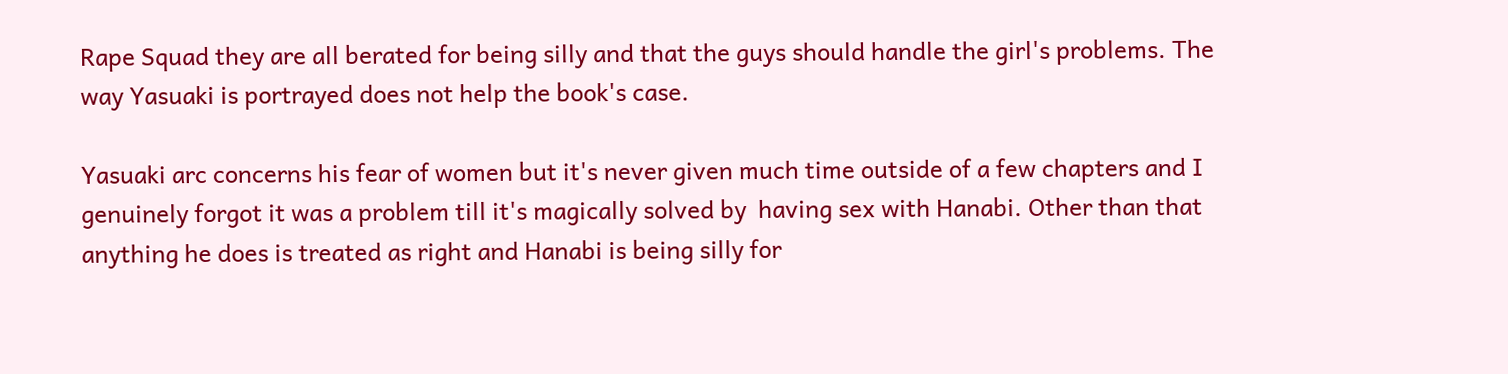Rape Squad they are all berated for being silly and that the guys should handle the girl's problems. The way Yasuaki is portrayed does not help the book's case.

Yasuaki arc concerns his fear of women but it's never given much time outside of a few chapters and I genuinely forgot it was a problem till it's magically solved by  having sex with Hanabi. Other than that anything he does is treated as right and Hanabi is being silly for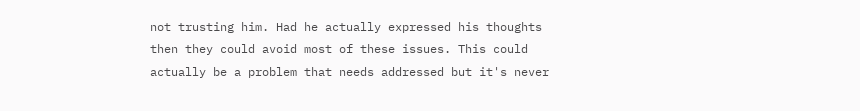not trusting him. Had he actually expressed his thoughts then they could avoid most of these issues. This could actually be a problem that needs addressed but it's never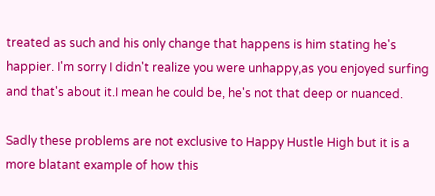treated as such and his only change that happens is him stating he's happier. I'm sorry I didn't realize you were unhappy,as you enjoyed surfing and that's about it.I mean he could be, he's not that deep or nuanced.

Sadly these problems are not exclusive to Happy Hustle High but it is a more blatant example of how this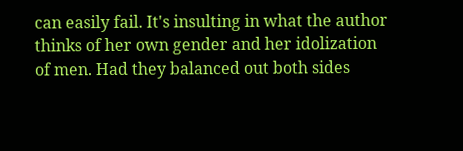can easily fail. It's insulting in what the author thinks of her own gender and her idolization of men. Had they balanced out both sides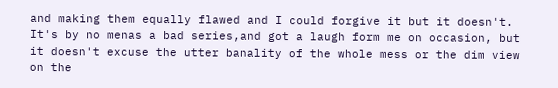and making them equally flawed and I could forgive it but it doesn't. It's by no menas a bad series,and got a laugh form me on occasion, but it doesn't excuse the utter banality of the whole mess or the dim view on the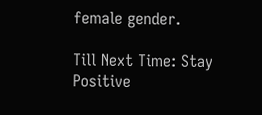female gender.

Till Next Time: Stay Positive